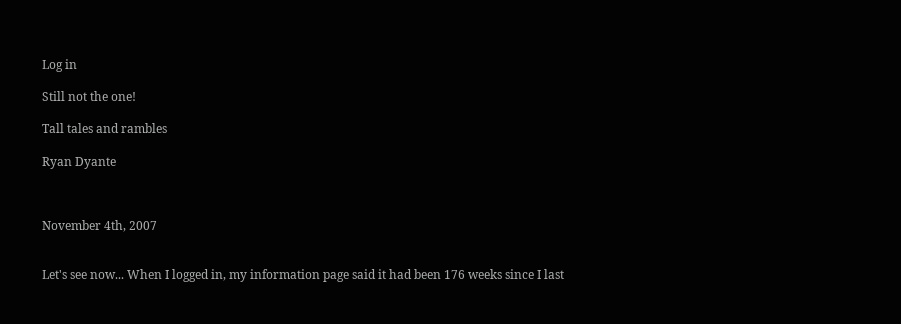Log in

Still not the one!

Tall tales and rambles

Ryan Dyante



November 4th, 2007


Let's see now... When I logged in, my information page said it had been 176 weeks since I last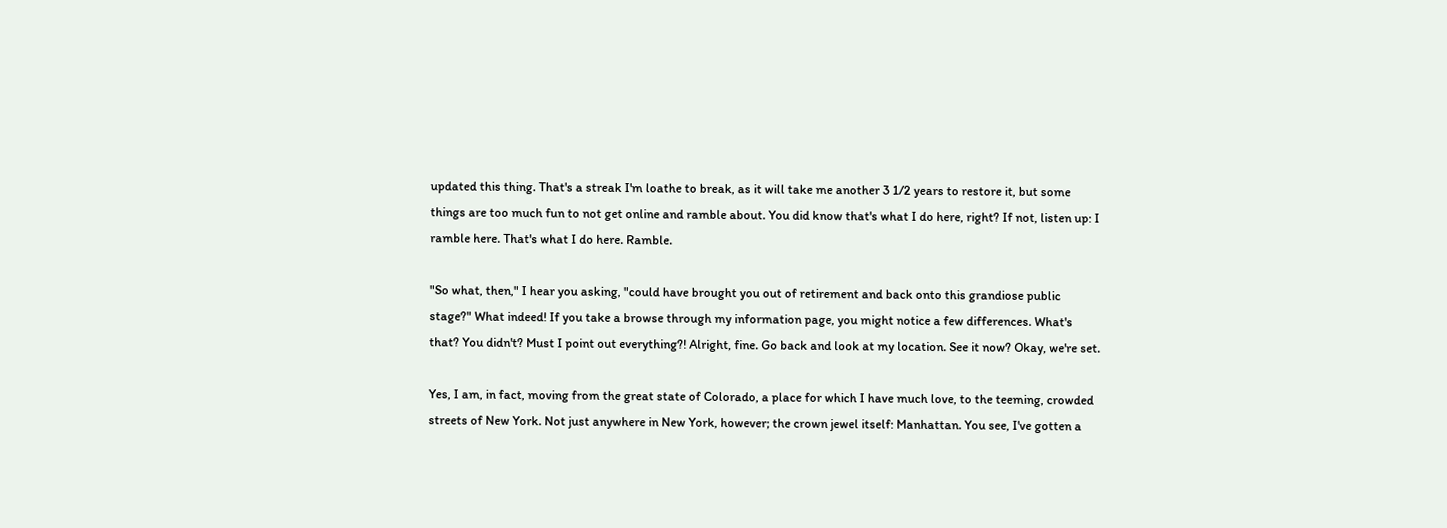updated this thing. That's a streak I'm loathe to break, as it will take me another 3 1/2 years to restore it, but some things are too much fun to not get online and ramble about. You did know that's what I do here, right? If not, listen up: I ramble here. That's what I do here. Ramble.

"So what, then," I hear you asking, "could have brought you out of retirement and back onto this grandiose public stage?" What indeed! If you take a browse through my information page, you might notice a few differences. What's that? You didn't? Must I point out everything?! Alright, fine. Go back and look at my location. See it now? Okay, we're set.

Yes, I am, in fact, moving from the great state of Colorado, a place for which I have much love, to the teeming, crowded streets of New York. Not just anywhere in New York, however; the crown jewel itself: Manhattan. You see, I've gotten a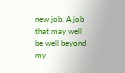new job. A job that may well be well beyond my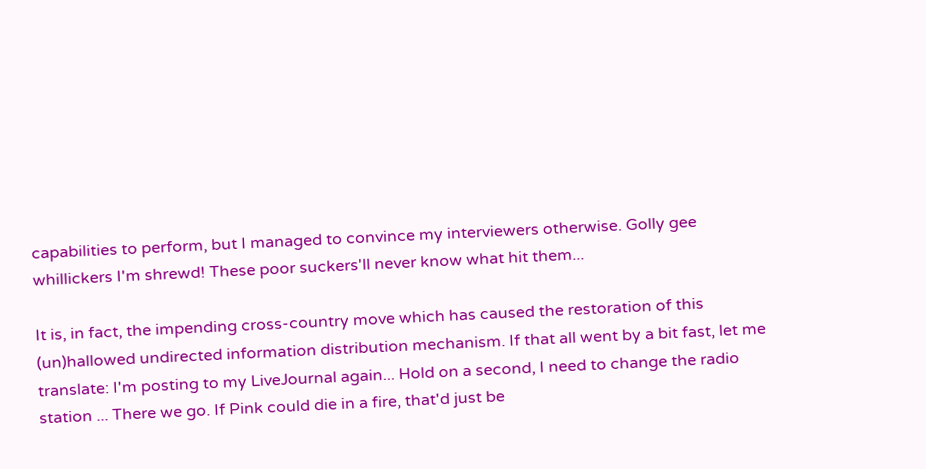capabilities to perform, but I managed to convince my interviewers otherwise. Golly gee whillickers I'm shrewd! These poor suckers'll never know what hit them...

It is, in fact, the impending cross-country move which has caused the restoration of this (un)hallowed undirected information distribution mechanism. If that all went by a bit fast, let me translate: I'm posting to my LiveJournal again... Hold on a second, I need to change the radio station ... There we go. If Pink could die in a fire, that'd just be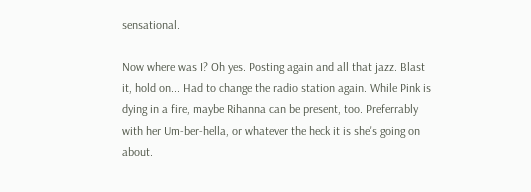sensational.

Now where was I? Oh yes. Posting again and all that jazz. Blast it, hold on... Had to change the radio station again. While Pink is dying in a fire, maybe Rihanna can be present, too. Preferrably with her Um-ber-hella, or whatever the heck it is she's going on about.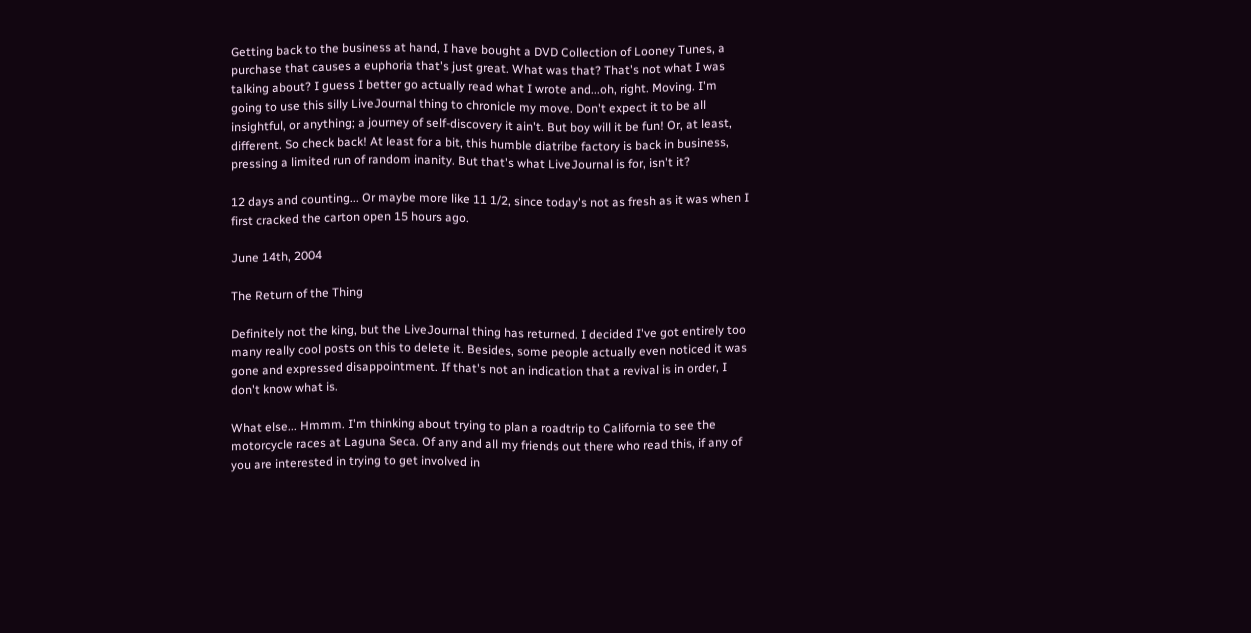Getting back to the business at hand, I have bought a DVD Collection of Looney Tunes, a purchase that causes a euphoria that's just great. What was that? That's not what I was talking about? I guess I better go actually read what I wrote and...oh, right. Moving. I'm going to use this silly LiveJournal thing to chronicle my move. Don't expect it to be all insightful, or anything; a journey of self-discovery it ain't. But boy will it be fun! Or, at least, different. So check back! At least for a bit, this humble diatribe factory is back in business, pressing a limited run of random inanity. But that's what LiveJournal is for, isn't it?

12 days and counting... Or maybe more like 11 1/2, since today's not as fresh as it was when I first cracked the carton open 15 hours ago.

June 14th, 2004

The Return of the Thing

Definitely not the king, but the LiveJournal thing has returned. I decided I've got entirely too many really cool posts on this to delete it. Besides, some people actually even noticed it was gone and expressed disappointment. If that's not an indication that a revival is in order, I don't know what is.

What else... Hmmm. I'm thinking about trying to plan a roadtrip to California to see the motorcycle races at Laguna Seca. Of any and all my friends out there who read this, if any of you are interested in trying to get involved in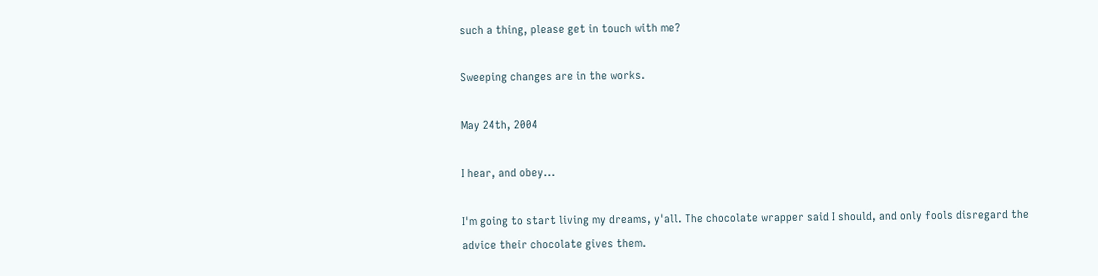such a thing, please get in touch with me?

Sweeping changes are in the works.

May 24th, 2004

I hear, and obey...

I'm going to start living my dreams, y'all. The chocolate wrapper said I should, and only fools disregard the advice their chocolate gives them.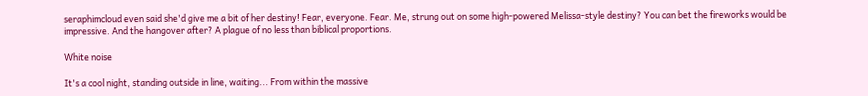seraphimcloud even said she'd give me a bit of her destiny! Fear, everyone. Fear. Me, strung out on some high-powered Melissa-style destiny? You can bet the fireworks would be impressive. And the hangover after? A plague of no less than biblical proportions.

White noise

It's a cool night, standing outside in line, waiting... From within the massive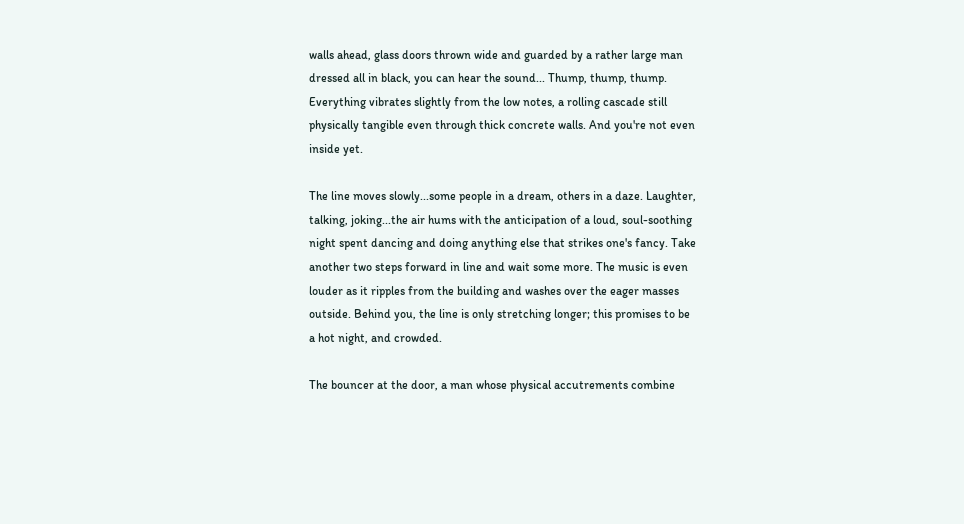walls ahead, glass doors thrown wide and guarded by a rather large man dressed all in black, you can hear the sound... Thump, thump, thump. Everything vibrates slightly from the low notes, a rolling cascade still physically tangible even through thick concrete walls. And you're not even inside yet.

The line moves slowly...some people in a dream, others in a daze. Laughter, talking, joking...the air hums with the anticipation of a loud, soul-soothing night spent dancing and doing anything else that strikes one's fancy. Take another two steps forward in line and wait some more. The music is even louder as it ripples from the building and washes over the eager masses outside. Behind you, the line is only stretching longer; this promises to be a hot night, and crowded.

The bouncer at the door, a man whose physical accutrements combine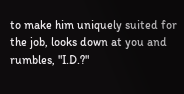to make him uniquely suited for the job, looks down at you and rumbles, "I.D.?"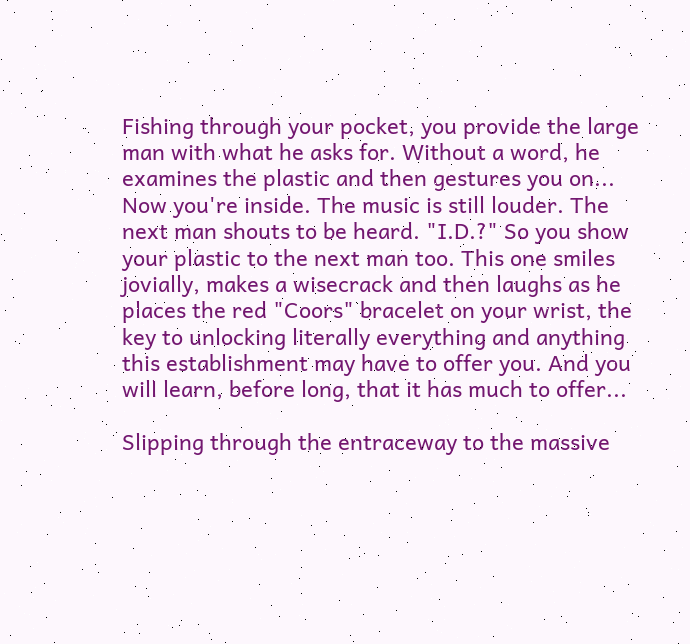Fishing through your pocket, you provide the large man with what he asks for. Without a word, he examines the plastic and then gestures you on... Now you're inside. The music is still louder. The next man shouts to be heard. "I.D.?" So you show your plastic to the next man too. This one smiles jovially, makes a wisecrack and then laughs as he places the red "Coors" bracelet on your wrist, the key to unlocking literally everything and anything this establishment may have to offer you. And you will learn, before long, that it has much to offer...

Slipping through the entraceway to the massive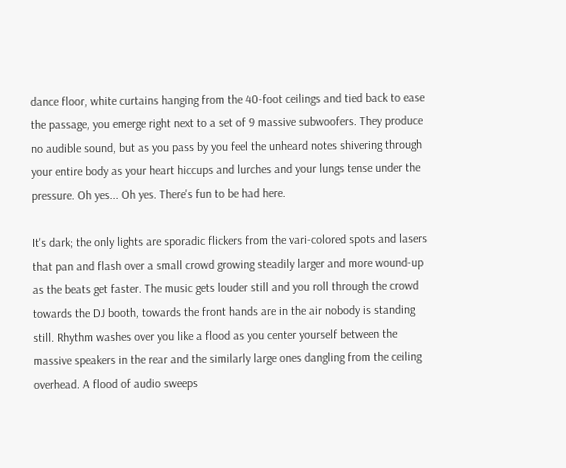dance floor, white curtains hanging from the 40-foot ceilings and tied back to ease the passage, you emerge right next to a set of 9 massive subwoofers. They produce no audible sound, but as you pass by you feel the unheard notes shivering through your entire body as your heart hiccups and lurches and your lungs tense under the pressure. Oh yes... Oh yes. There's fun to be had here.

It's dark; the only lights are sporadic flickers from the vari-colored spots and lasers that pan and flash over a small crowd growing steadily larger and more wound-up as the beats get faster. The music gets louder still and you roll through the crowd towards the DJ booth, towards the front hands are in the air nobody is standing still. Rhythm washes over you like a flood as you center yourself between the massive speakers in the rear and the similarly large ones dangling from the ceiling overhead. A flood of audio sweeps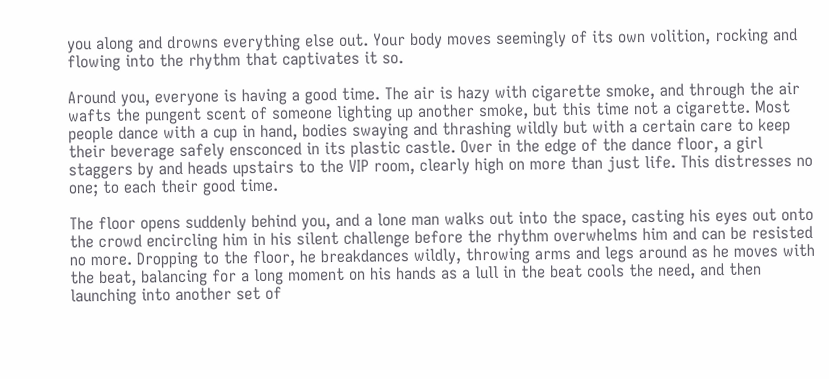you along and drowns everything else out. Your body moves seemingly of its own volition, rocking and flowing into the rhythm that captivates it so.

Around you, everyone is having a good time. The air is hazy with cigarette smoke, and through the air wafts the pungent scent of someone lighting up another smoke, but this time not a cigarette. Most people dance with a cup in hand, bodies swaying and thrashing wildly but with a certain care to keep their beverage safely ensconced in its plastic castle. Over in the edge of the dance floor, a girl staggers by and heads upstairs to the VIP room, clearly high on more than just life. This distresses no one; to each their good time.

The floor opens suddenly behind you, and a lone man walks out into the space, casting his eyes out onto the crowd encircling him in his silent challenge before the rhythm overwhelms him and can be resisted no more. Dropping to the floor, he breakdances wildly, throwing arms and legs around as he moves with the beat, balancing for a long moment on his hands as a lull in the beat cools the need, and then launching into another set of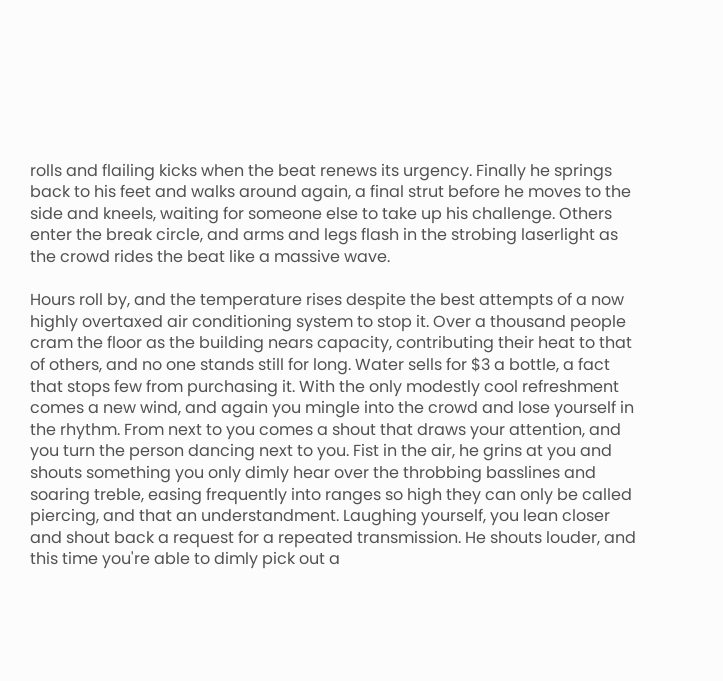rolls and flailing kicks when the beat renews its urgency. Finally he springs back to his feet and walks around again, a final strut before he moves to the side and kneels, waiting for someone else to take up his challenge. Others enter the break circle, and arms and legs flash in the strobing laserlight as the crowd rides the beat like a massive wave.

Hours roll by, and the temperature rises despite the best attempts of a now highly overtaxed air conditioning system to stop it. Over a thousand people cram the floor as the building nears capacity, contributing their heat to that of others, and no one stands still for long. Water sells for $3 a bottle, a fact that stops few from purchasing it. With the only modestly cool refreshment comes a new wind, and again you mingle into the crowd and lose yourself in the rhythm. From next to you comes a shout that draws your attention, and you turn the person dancing next to you. Fist in the air, he grins at you and shouts something you only dimly hear over the throbbing basslines and soaring treble, easing frequently into ranges so high they can only be called piercing, and that an understandment. Laughing yourself, you lean closer and shout back a request for a repeated transmission. He shouts louder, and this time you're able to dimly pick out a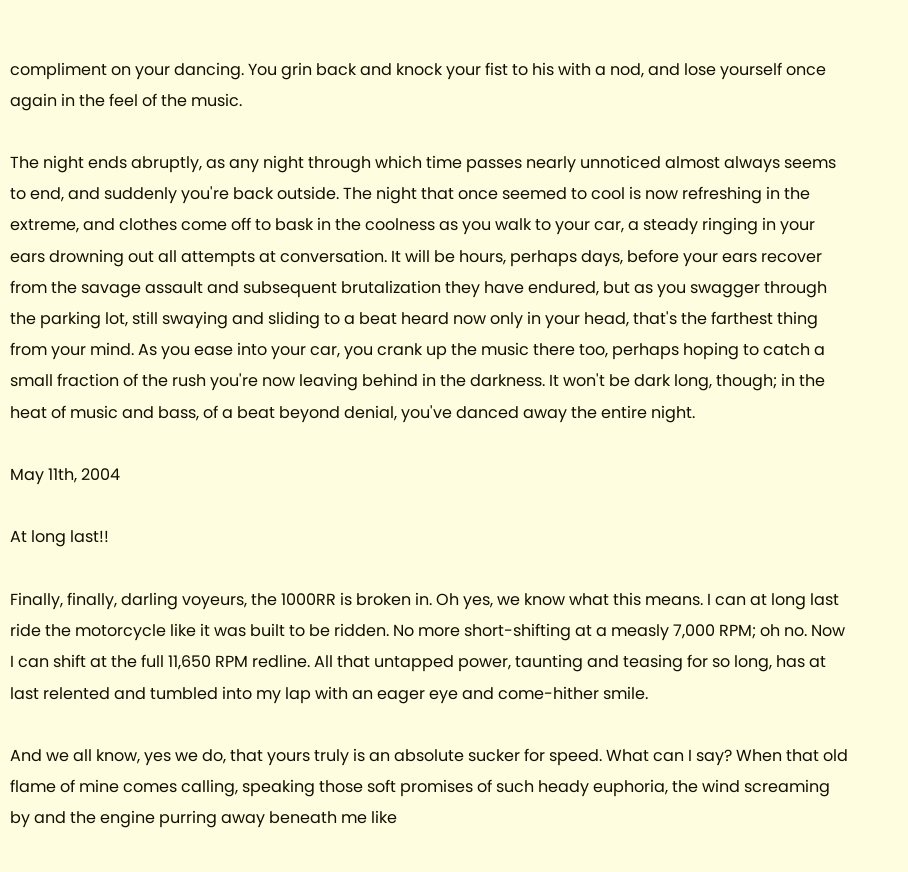compliment on your dancing. You grin back and knock your fist to his with a nod, and lose yourself once again in the feel of the music.

The night ends abruptly, as any night through which time passes nearly unnoticed almost always seems to end, and suddenly you're back outside. The night that once seemed to cool is now refreshing in the extreme, and clothes come off to bask in the coolness as you walk to your car, a steady ringing in your ears drowning out all attempts at conversation. It will be hours, perhaps days, before your ears recover from the savage assault and subsequent brutalization they have endured, but as you swagger through the parking lot, still swaying and sliding to a beat heard now only in your head, that's the farthest thing from your mind. As you ease into your car, you crank up the music there too, perhaps hoping to catch a small fraction of the rush you're now leaving behind in the darkness. It won't be dark long, though; in the heat of music and bass, of a beat beyond denial, you've danced away the entire night.

May 11th, 2004

At long last!!

Finally, finally, darling voyeurs, the 1000RR is broken in. Oh yes, we know what this means. I can at long last ride the motorcycle like it was built to be ridden. No more short-shifting at a measly 7,000 RPM; oh no. Now I can shift at the full 11,650 RPM redline. All that untapped power, taunting and teasing for so long, has at last relented and tumbled into my lap with an eager eye and come-hither smile.

And we all know, yes we do, that yours truly is an absolute sucker for speed. What can I say? When that old flame of mine comes calling, speaking those soft promises of such heady euphoria, the wind screaming by and the engine purring away beneath me like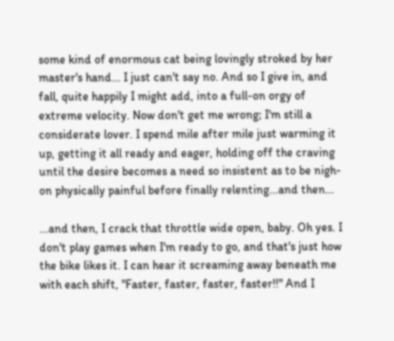some kind of enormous cat being lovingly stroked by her master's hand... I just can't say no. And so I give in, and fall, quite happily I might add, into a full-on orgy of extreme velocity. Now don't get me wrong; I'm still a considerate lover. I spend mile after mile just warming it up, getting it all ready and eager, holding off the craving until the desire becomes a need so insistent as to be nigh-on physically painful before finally relenting...and then...

...and then, I crack that throttle wide open, baby. Oh yes. I don't play games when I'm ready to go, and that's just how the bike likes it. I can hear it screaming away beneath me with each shift, "Faster, faster, faster, faster!!" And I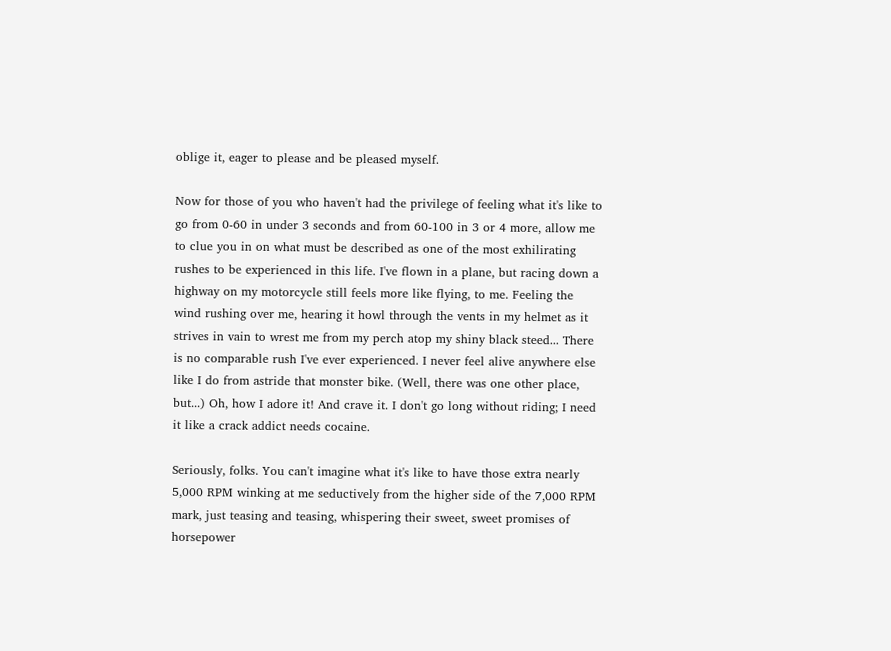oblige it, eager to please and be pleased myself.

Now for those of you who haven't had the privilege of feeling what it's like to go from 0-60 in under 3 seconds and from 60-100 in 3 or 4 more, allow me to clue you in on what must be described as one of the most exhilirating rushes to be experienced in this life. I've flown in a plane, but racing down a highway on my motorcycle still feels more like flying, to me. Feeling the wind rushing over me, hearing it howl through the vents in my helmet as it strives in vain to wrest me from my perch atop my shiny black steed... There is no comparable rush I've ever experienced. I never feel alive anywhere else like I do from astride that monster bike. (Well, there was one other place, but...) Oh, how I adore it! And crave it. I don't go long without riding; I need it like a crack addict needs cocaine.

Seriously, folks. You can't imagine what it's like to have those extra nearly 5,000 RPM winking at me seductively from the higher side of the 7,000 RPM mark, just teasing and teasing, whispering their sweet, sweet promises of horsepower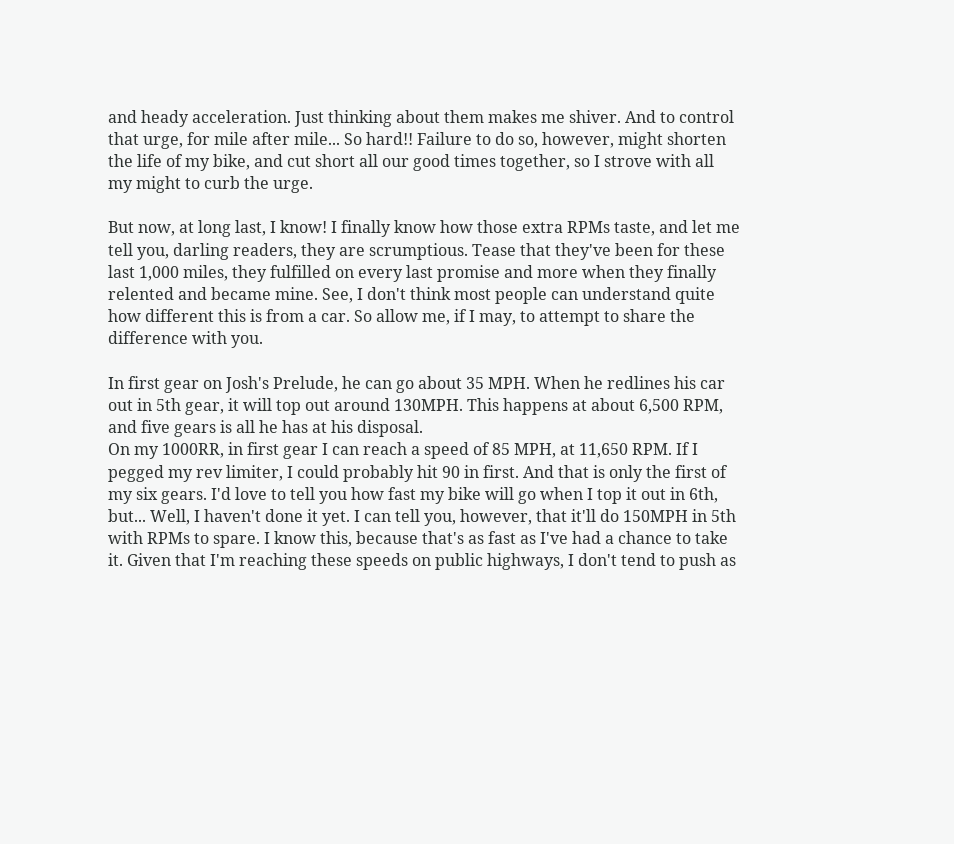and heady acceleration. Just thinking about them makes me shiver. And to control that urge, for mile after mile... So hard!! Failure to do so, however, might shorten the life of my bike, and cut short all our good times together, so I strove with all my might to curb the urge.

But now, at long last, I know! I finally know how those extra RPMs taste, and let me tell you, darling readers, they are scrumptious. Tease that they've been for these last 1,000 miles, they fulfilled on every last promise and more when they finally relented and became mine. See, I don't think most people can understand quite how different this is from a car. So allow me, if I may, to attempt to share the difference with you.

In first gear on Josh's Prelude, he can go about 35 MPH. When he redlines his car out in 5th gear, it will top out around 130MPH. This happens at about 6,500 RPM, and five gears is all he has at his disposal.
On my 1000RR, in first gear I can reach a speed of 85 MPH, at 11,650 RPM. If I pegged my rev limiter, I could probably hit 90 in first. And that is only the first of my six gears. I'd love to tell you how fast my bike will go when I top it out in 6th, but... Well, I haven't done it yet. I can tell you, however, that it'll do 150MPH in 5th with RPMs to spare. I know this, because that's as fast as I've had a chance to take it. Given that I'm reaching these speeds on public highways, I don't tend to push as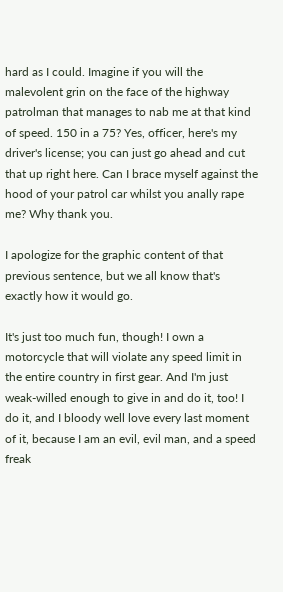hard as I could. Imagine if you will the malevolent grin on the face of the highway patrolman that manages to nab me at that kind of speed. 150 in a 75? Yes, officer, here's my driver's license; you can just go ahead and cut that up right here. Can I brace myself against the hood of your patrol car whilst you anally rape me? Why thank you.

I apologize for the graphic content of that previous sentence, but we all know that's exactly how it would go.

It's just too much fun, though! I own a motorcycle that will violate any speed limit in the entire country in first gear. And I'm just weak-willed enough to give in and do it, too! I do it, and I bloody well love every last moment of it, because I am an evil, evil man, and a speed freak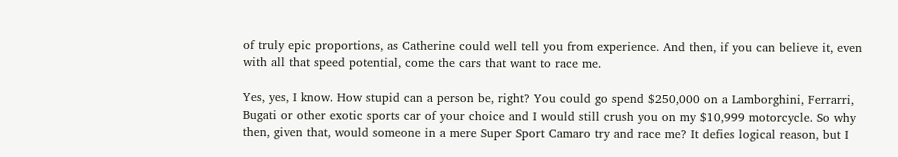of truly epic proportions, as Catherine could well tell you from experience. And then, if you can believe it, even with all that speed potential, come the cars that want to race me.

Yes, yes, I know. How stupid can a person be, right? You could go spend $250,000 on a Lamborghini, Ferrarri, Bugati or other exotic sports car of your choice and I would still crush you on my $10,999 motorcycle. So why then, given that, would someone in a mere Super Sport Camaro try and race me? It defies logical reason, but I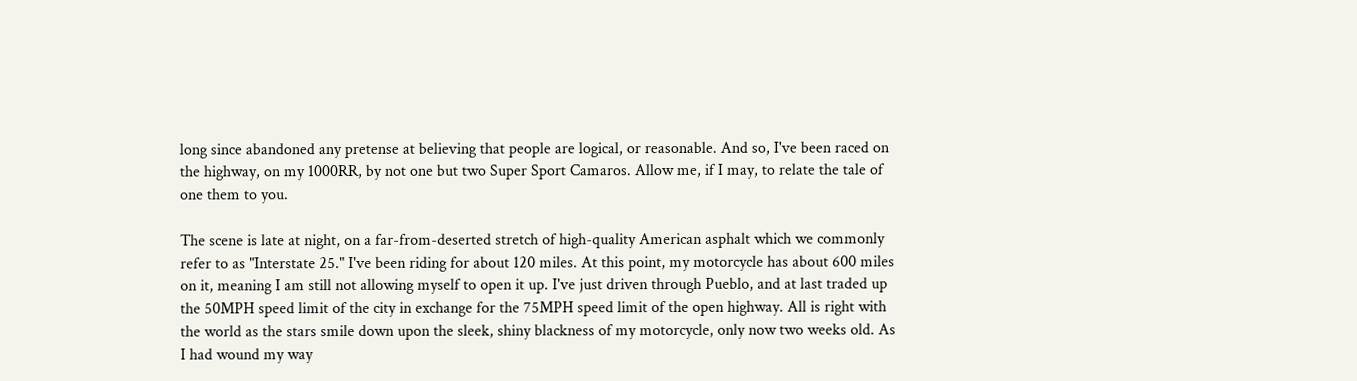long since abandoned any pretense at believing that people are logical, or reasonable. And so, I've been raced on the highway, on my 1000RR, by not one but two Super Sport Camaros. Allow me, if I may, to relate the tale of one them to you.

The scene is late at night, on a far-from-deserted stretch of high-quality American asphalt which we commonly refer to as "Interstate 25." I've been riding for about 120 miles. At this point, my motorcycle has about 600 miles on it, meaning I am still not allowing myself to open it up. I've just driven through Pueblo, and at last traded up the 50MPH speed limit of the city in exchange for the 75MPH speed limit of the open highway. All is right with the world as the stars smile down upon the sleek, shiny blackness of my motorcycle, only now two weeks old. As I had wound my way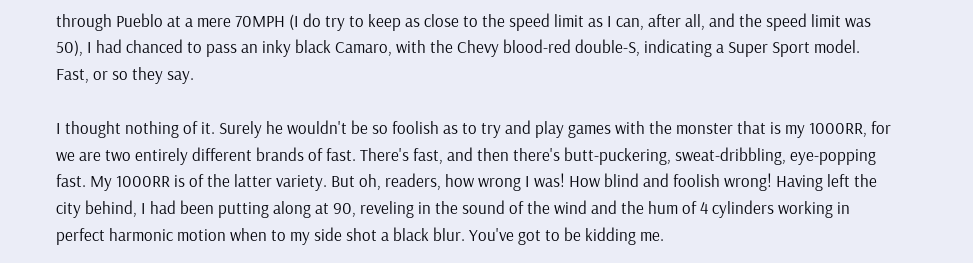through Pueblo at a mere 70MPH (I do try to keep as close to the speed limit as I can, after all, and the speed limit was 50), I had chanced to pass an inky black Camaro, with the Chevy blood-red double-S, indicating a Super Sport model. Fast, or so they say.

I thought nothing of it. Surely he wouldn't be so foolish as to try and play games with the monster that is my 1000RR, for we are two entirely different brands of fast. There's fast, and then there's butt-puckering, sweat-dribbling, eye-popping fast. My 1000RR is of the latter variety. But oh, readers, how wrong I was! How blind and foolish wrong! Having left the city behind, I had been putting along at 90, reveling in the sound of the wind and the hum of 4 cylinders working in perfect harmonic motion when to my side shot a black blur. You've got to be kidding me.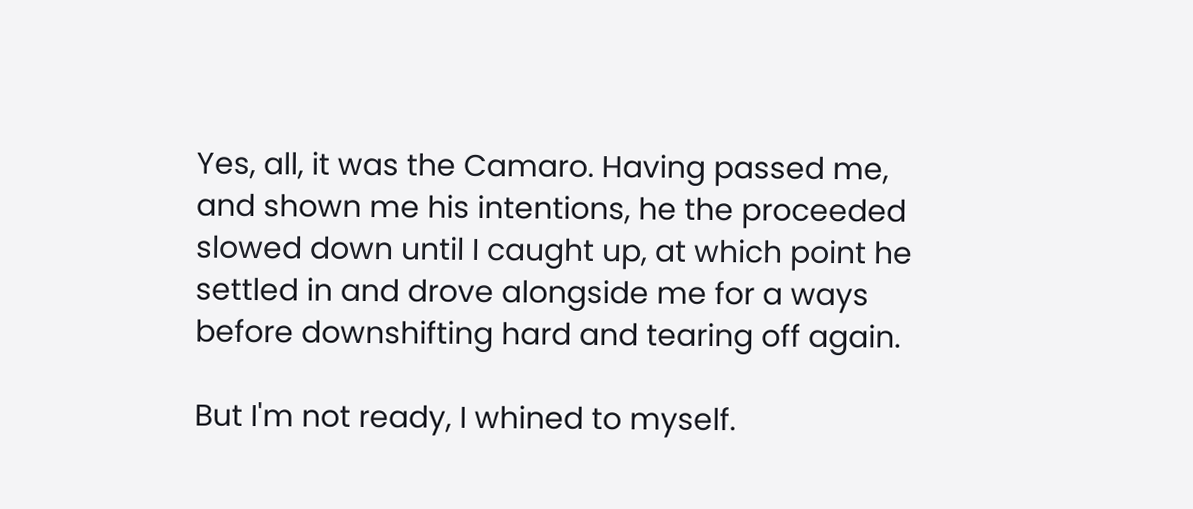Yes, all, it was the Camaro. Having passed me, and shown me his intentions, he the proceeded slowed down until I caught up, at which point he settled in and drove alongside me for a ways before downshifting hard and tearing off again.

But I'm not ready, I whined to myself.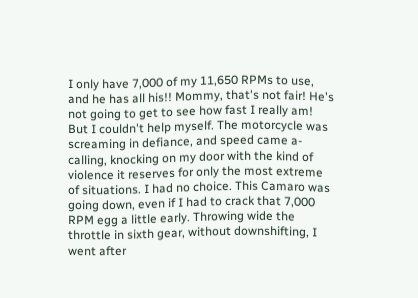I only have 7,000 of my 11,650 RPMs to use, and he has all his!! Mommy, that's not fair! He's not going to get to see how fast I really am! But I couldn't help myself. The motorcycle was screaming in defiance, and speed came a-calling, knocking on my door with the kind of violence it reserves for only the most extreme of situations. I had no choice. This Camaro was going down, even if I had to crack that 7,000 RPM egg a little early. Throwing wide the throttle in sixth gear, without downshifting, I went after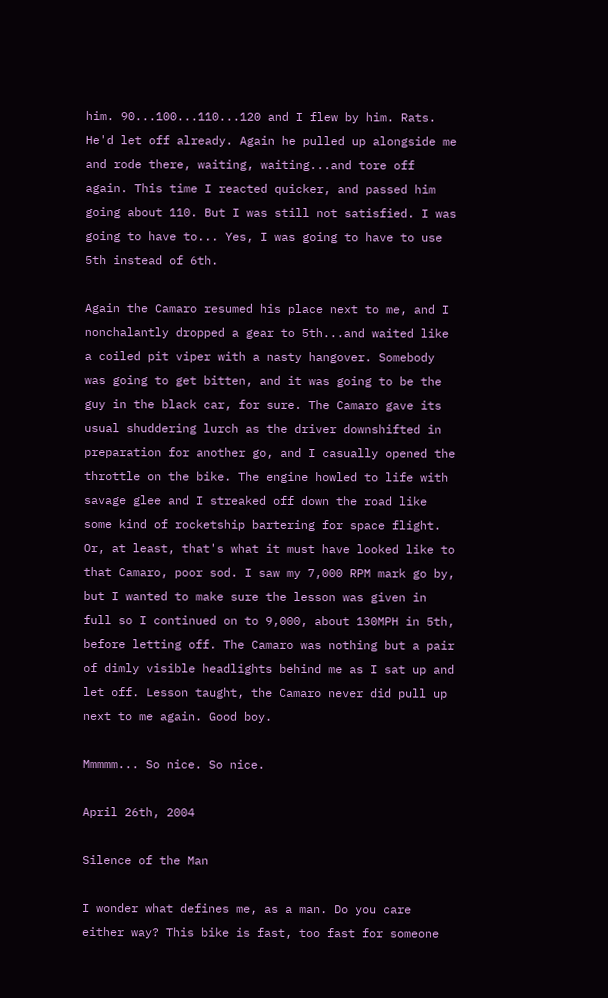him. 90...100...110...120 and I flew by him. Rats. He'd let off already. Again he pulled up alongside me and rode there, waiting, waiting...and tore off again. This time I reacted quicker, and passed him going about 110. But I was still not satisfied. I was going to have to... Yes, I was going to have to use 5th instead of 6th.

Again the Camaro resumed his place next to me, and I nonchalantly dropped a gear to 5th...and waited like a coiled pit viper with a nasty hangover. Somebody was going to get bitten, and it was going to be the guy in the black car, for sure. The Camaro gave its usual shuddering lurch as the driver downshifted in preparation for another go, and I casually opened the throttle on the bike. The engine howled to life with savage glee and I streaked off down the road like some kind of rocketship bartering for space flight. Or, at least, that's what it must have looked like to that Camaro, poor sod. I saw my 7,000 RPM mark go by, but I wanted to make sure the lesson was given in full so I continued on to 9,000, about 130MPH in 5th, before letting off. The Camaro was nothing but a pair of dimly visible headlights behind me as I sat up and let off. Lesson taught, the Camaro never did pull up next to me again. Good boy.

Mmmmm... So nice. So nice.

April 26th, 2004

Silence of the Man

I wonder what defines me, as a man. Do you care either way? This bike is fast, too fast for someone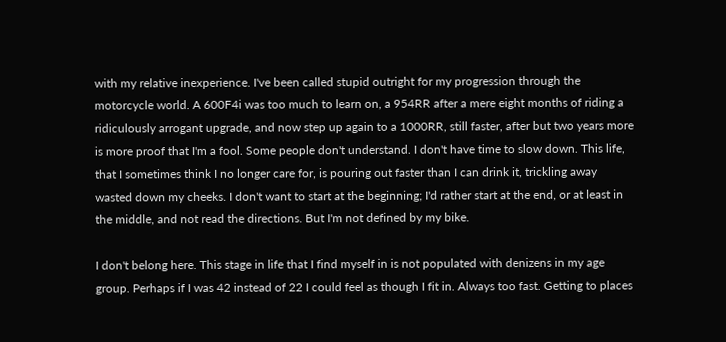with my relative inexperience. I've been called stupid outright for my progression through the motorcycle world. A 600F4i was too much to learn on, a 954RR after a mere eight months of riding a ridiculously arrogant upgrade, and now step up again to a 1000RR, still faster, after but two years more is more proof that I'm a fool. Some people don't understand. I don't have time to slow down. This life, that I sometimes think I no longer care for, is pouring out faster than I can drink it, trickling away wasted down my cheeks. I don't want to start at the beginning; I'd rather start at the end, or at least in the middle, and not read the directions. But I'm not defined by my bike.

I don't belong here. This stage in life that I find myself in is not populated with denizens in my age group. Perhaps if I was 42 instead of 22 I could feel as though I fit in. Always too fast. Getting to places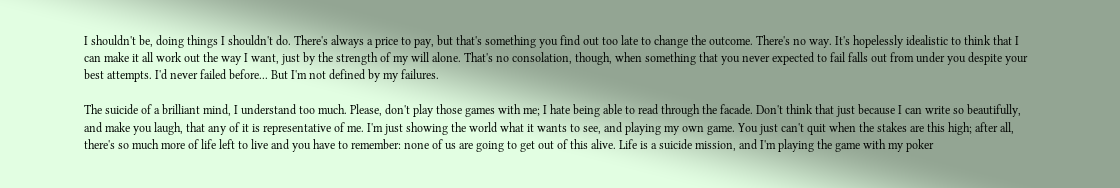I shouldn't be, doing things I shouldn't do. There's always a price to pay, but that's something you find out too late to change the outcome. There's no way. It's hopelessly idealistic to think that I can make it all work out the way I want, just by the strength of my will alone. That's no consolation, though, when something that you never expected to fail falls out from under you despite your best attempts. I'd never failed before... But I'm not defined by my failures.

The suicide of a brilliant mind, I understand too much. Please, don't play those games with me; I hate being able to read through the facade. Don't think that just because I can write so beautifully, and make you laugh, that any of it is representative of me. I'm just showing the world what it wants to see, and playing my own game. You just can't quit when the stakes are this high; after all, there's so much more of life left to live and you have to remember: none of us are going to get out of this alive. Life is a suicide mission, and I'm playing the game with my poker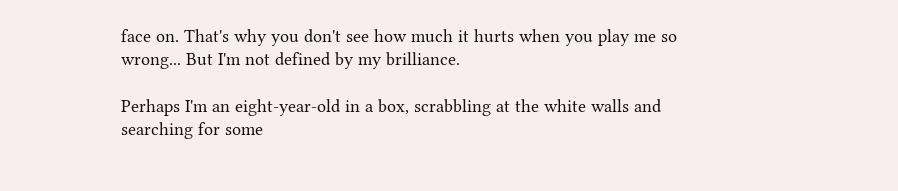face on. That's why you don't see how much it hurts when you play me so wrong... But I'm not defined by my brilliance.

Perhaps I'm an eight-year-old in a box, scrabbling at the white walls and searching for some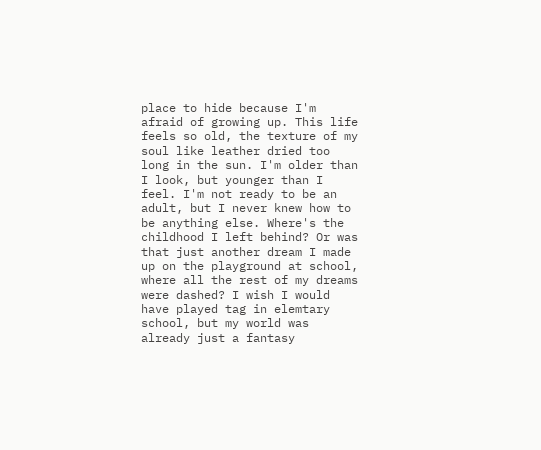place to hide because I'm afraid of growing up. This life feels so old, the texture of my soul like leather dried too long in the sun. I'm older than I look, but younger than I feel. I'm not ready to be an adult, but I never knew how to be anything else. Where's the childhood I left behind? Or was that just another dream I made up on the playground at school, where all the rest of my dreams were dashed? I wish I would have played tag in elemtary school, but my world was already just a fantasy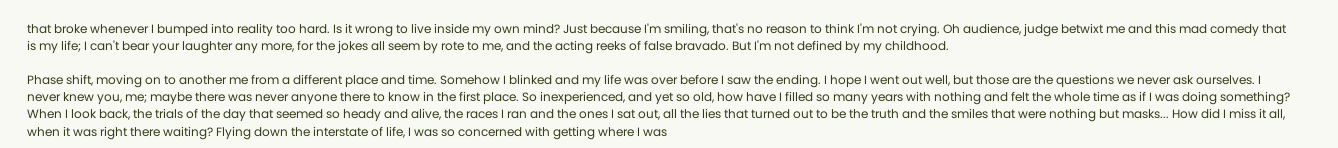that broke whenever I bumped into reality too hard. Is it wrong to live inside my own mind? Just because I'm smiling, that's no reason to think I'm not crying. Oh audience, judge betwixt me and this mad comedy that is my life; I can't bear your laughter any more, for the jokes all seem by rote to me, and the acting reeks of false bravado. But I'm not defined by my childhood.

Phase shift, moving on to another me from a different place and time. Somehow I blinked and my life was over before I saw the ending. I hope I went out well, but those are the questions we never ask ourselves. I never knew you, me; maybe there was never anyone there to know in the first place. So inexperienced, and yet so old, how have I filled so many years with nothing and felt the whole time as if I was doing something? When I look back, the trials of the day that seemed so heady and alive, the races I ran and the ones I sat out, all the lies that turned out to be the truth and the smiles that were nothing but masks... How did I miss it all, when it was right there waiting? Flying down the interstate of life, I was so concerned with getting where I was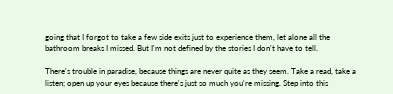going that I forgot to take a few side exits just to experience them, let alone all the bathroom breaks I missed. But I'm not defined by the stories I don't have to tell.

There's trouble in paradise, because things are never quite as they seem. Take a read, take a listen; open up your eyes because there's just so much you're missing. Step into this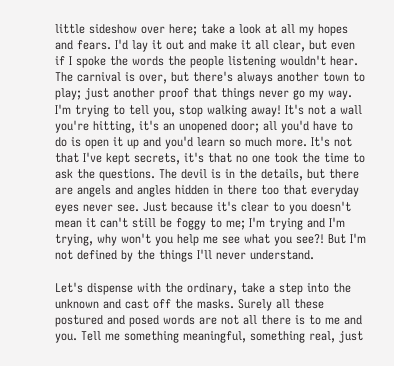little sideshow over here; take a look at all my hopes and fears. I'd lay it out and make it all clear, but even if I spoke the words the people listening wouldn't hear. The carnival is over, but there's always another town to play; just another proof that things never go my way. I'm trying to tell you, stop walking away! It's not a wall you're hitting, it's an unopened door; all you'd have to do is open it up and you'd learn so much more. It's not that I've kept secrets, it's that no one took the time to ask the questions. The devil is in the details, but there are angels and angles hidden in there too that everyday eyes never see. Just because it's clear to you doesn't mean it can't still be foggy to me; I'm trying and I'm trying, why won't you help me see what you see?! But I'm not defined by the things I'll never understand.

Let's dispense with the ordinary, take a step into the unknown and cast off the masks. Surely all these postured and posed words are not all there is to me and you. Tell me something meaningful, something real, just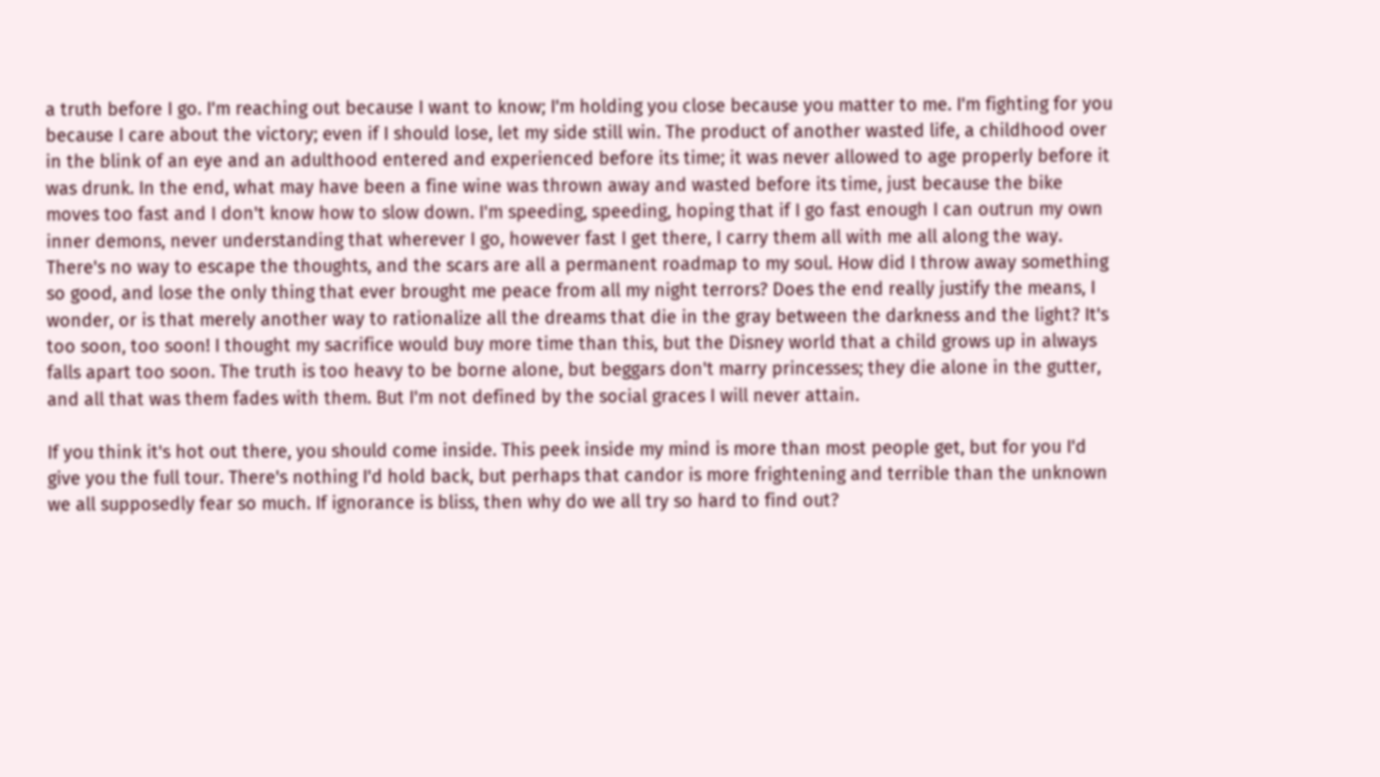a truth before I go. I'm reaching out because I want to know; I'm holding you close because you matter to me. I'm fighting for you because I care about the victory; even if I should lose, let my side still win. The product of another wasted life, a childhood over in the blink of an eye and an adulthood entered and experienced before its time; it was never allowed to age properly before it was drunk. In the end, what may have been a fine wine was thrown away and wasted before its time, just because the bike moves too fast and I don't know how to slow down. I'm speeding, speeding, hoping that if I go fast enough I can outrun my own inner demons, never understanding that wherever I go, however fast I get there, I carry them all with me all along the way. There's no way to escape the thoughts, and the scars are all a permanent roadmap to my soul. How did I throw away something so good, and lose the only thing that ever brought me peace from all my night terrors? Does the end really justify the means, I wonder, or is that merely another way to rationalize all the dreams that die in the gray between the darkness and the light? It's too soon, too soon! I thought my sacrifice would buy more time than this, but the Disney world that a child grows up in always falls apart too soon. The truth is too heavy to be borne alone, but beggars don't marry princesses; they die alone in the gutter, and all that was them fades with them. But I'm not defined by the social graces I will never attain.

If you think it's hot out there, you should come inside. This peek inside my mind is more than most people get, but for you I'd give you the full tour. There's nothing I'd hold back, but perhaps that candor is more frightening and terrible than the unknown we all supposedly fear so much. If ignorance is bliss, then why do we all try so hard to find out?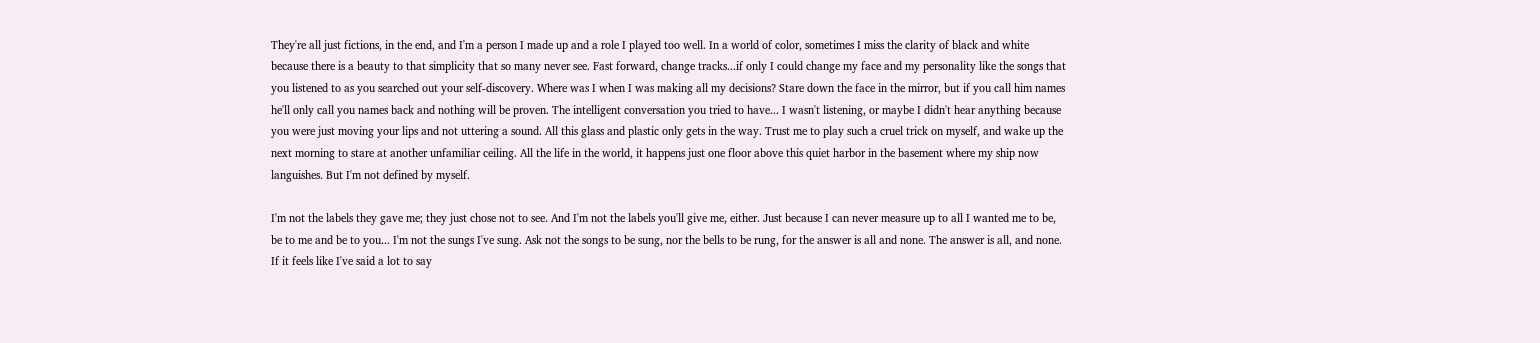They're all just fictions, in the end, and I'm a person I made up and a role I played too well. In a world of color, sometimes I miss the clarity of black and white because there is a beauty to that simplicity that so many never see. Fast forward, change tracks...if only I could change my face and my personality like the songs that you listened to as you searched out your self-discovery. Where was I when I was making all my decisions? Stare down the face in the mirror, but if you call him names he'll only call you names back and nothing will be proven. The intelligent conversation you tried to have... I wasn't listening, or maybe I didn't hear anything because you were just moving your lips and not uttering a sound. All this glass and plastic only gets in the way. Trust me to play such a cruel trick on myself, and wake up the next morning to stare at another unfamiliar ceiling. All the life in the world, it happens just one floor above this quiet harbor in the basement where my ship now languishes. But I'm not defined by myself.

I'm not the labels they gave me; they just chose not to see. And I'm not the labels you'll give me, either. Just because I can never measure up to all I wanted me to be, be to me and be to you... I'm not the sungs I've sung. Ask not the songs to be sung, nor the bells to be rung, for the answer is all and none. The answer is all, and none. If it feels like I've said a lot to say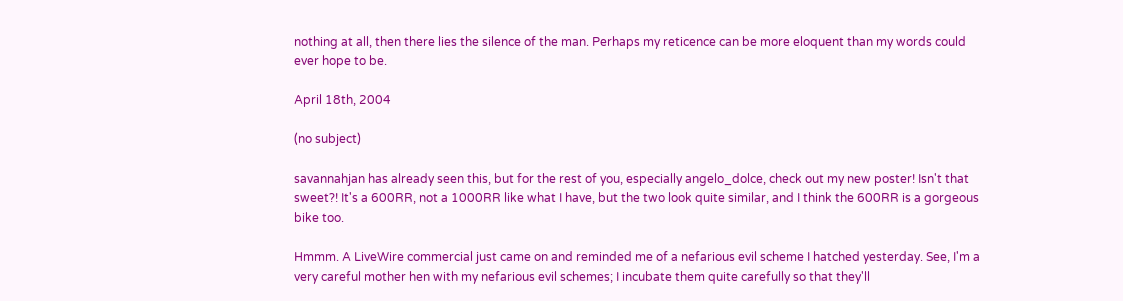nothing at all, then there lies the silence of the man. Perhaps my reticence can be more eloquent than my words could ever hope to be.

April 18th, 2004

(no subject)

savannahjan has already seen this, but for the rest of you, especially angelo_dolce, check out my new poster! Isn't that sweet?! It's a 600RR, not a 1000RR like what I have, but the two look quite similar, and I think the 600RR is a gorgeous bike too.

Hmmm. A LiveWire commercial just came on and reminded me of a nefarious evil scheme I hatched yesterday. See, I'm a very careful mother hen with my nefarious evil schemes; I incubate them quite carefully so that they'll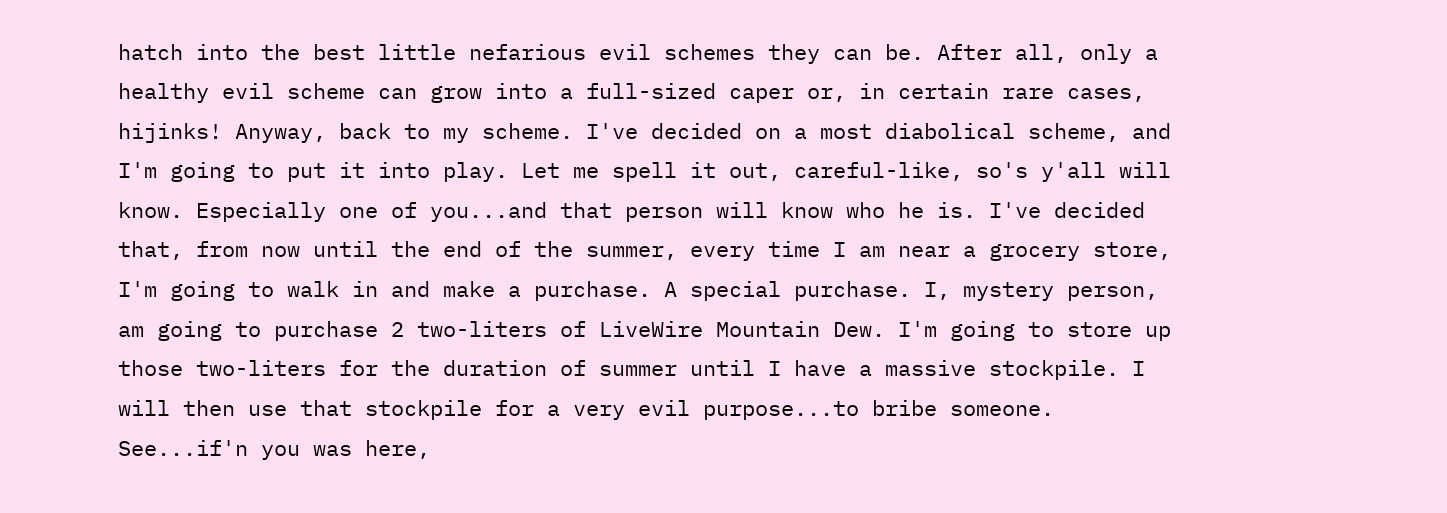hatch into the best little nefarious evil schemes they can be. After all, only a healthy evil scheme can grow into a full-sized caper or, in certain rare cases, hijinks! Anyway, back to my scheme. I've decided on a most diabolical scheme, and I'm going to put it into play. Let me spell it out, careful-like, so's y'all will know. Especially one of you...and that person will know who he is. I've decided that, from now until the end of the summer, every time I am near a grocery store, I'm going to walk in and make a purchase. A special purchase. I, mystery person, am going to purchase 2 two-liters of LiveWire Mountain Dew. I'm going to store up those two-liters for the duration of summer until I have a massive stockpile. I will then use that stockpile for a very evil purpose...to bribe someone. See...if'n you was here,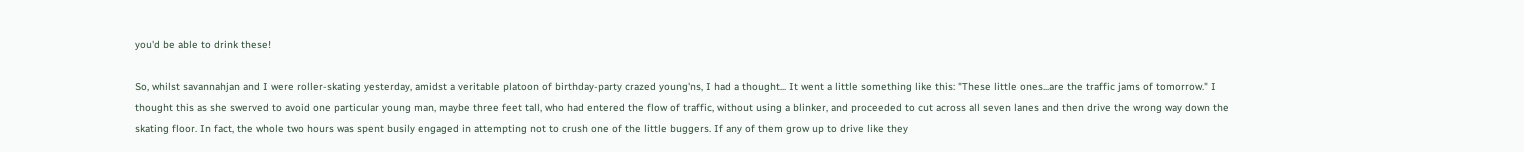you'd be able to drink these!

So, whilst savannahjan and I were roller-skating yesterday, amidst a veritable platoon of birthday-party crazed young'ns, I had a thought... It went a little something like this: "These little ones...are the traffic jams of tomorrow." I thought this as she swerved to avoid one particular young man, maybe three feet tall, who had entered the flow of traffic, without using a blinker, and proceeded to cut across all seven lanes and then drive the wrong way down the skating floor. In fact, the whole two hours was spent busily engaged in attempting not to crush one of the little buggers. If any of them grow up to drive like they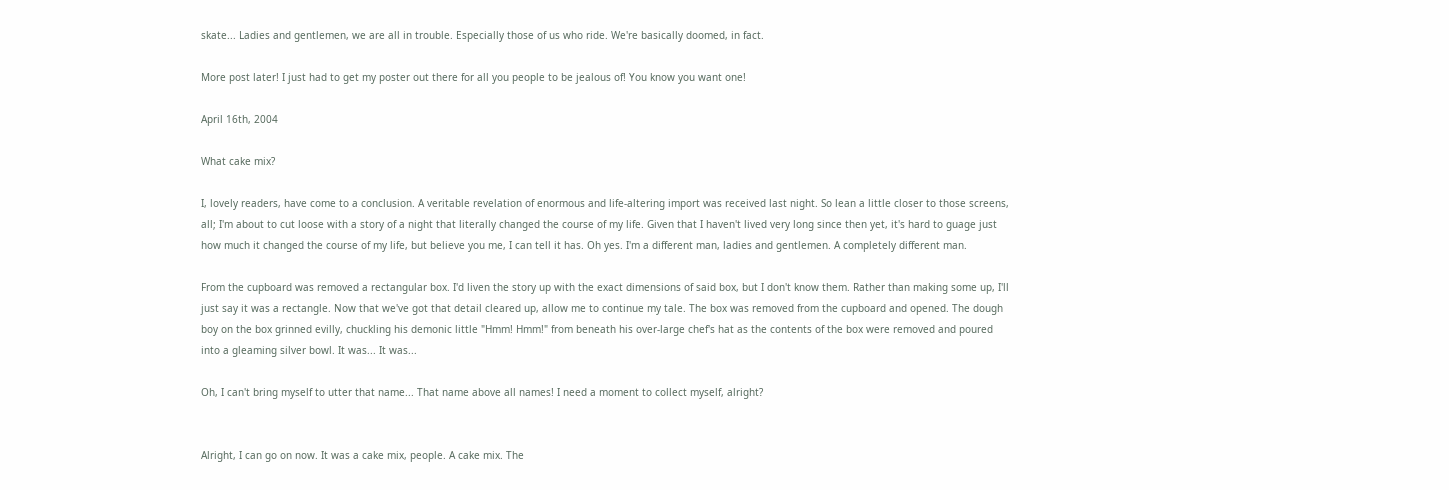skate... Ladies and gentlemen, we are all in trouble. Especially those of us who ride. We're basically doomed, in fact.

More post later! I just had to get my poster out there for all you people to be jealous of! You know you want one!

April 16th, 2004

What cake mix?

I, lovely readers, have come to a conclusion. A veritable revelation of enormous and life-altering import was received last night. So lean a little closer to those screens, all; I'm about to cut loose with a story of a night that literally changed the course of my life. Given that I haven't lived very long since then yet, it's hard to guage just how much it changed the course of my life, but believe you me, I can tell it has. Oh yes. I'm a different man, ladies and gentlemen. A completely different man.

From the cupboard was removed a rectangular box. I'd liven the story up with the exact dimensions of said box, but I don't know them. Rather than making some up, I'll just say it was a rectangle. Now that we've got that detail cleared up, allow me to continue my tale. The box was removed from the cupboard and opened. The dough boy on the box grinned evilly, chuckling his demonic little "Hmm! Hmm!" from beneath his over-large chef's hat as the contents of the box were removed and poured into a gleaming silver bowl. It was... It was...

Oh, I can't bring myself to utter that name... That name above all names! I need a moment to collect myself, alright?


Alright, I can go on now. It was a cake mix, people. A cake mix. The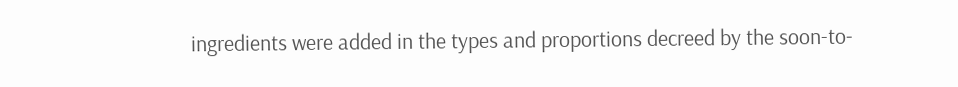ingredients were added in the types and proportions decreed by the soon-to-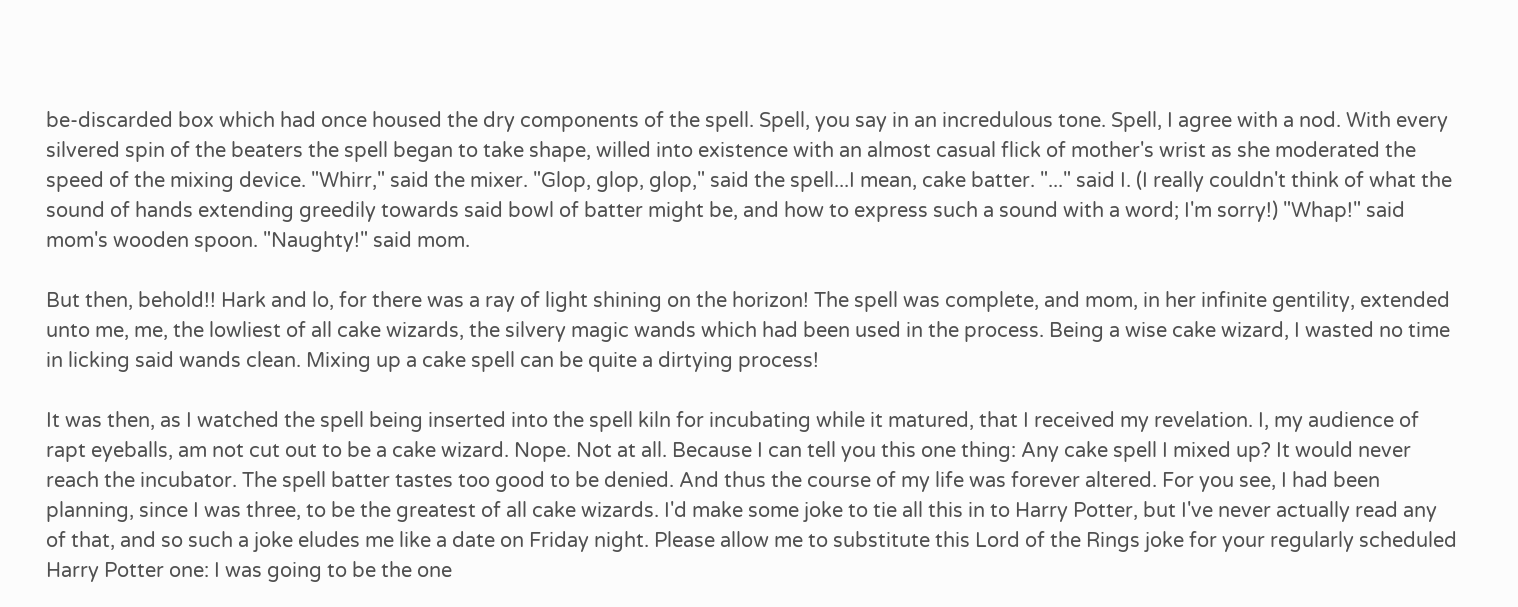be-discarded box which had once housed the dry components of the spell. Spell, you say in an incredulous tone. Spell, I agree with a nod. With every silvered spin of the beaters the spell began to take shape, willed into existence with an almost casual flick of mother's wrist as she moderated the speed of the mixing device. "Whirr," said the mixer. "Glop, glop, glop," said the spell...I mean, cake batter. "..." said I. (I really couldn't think of what the sound of hands extending greedily towards said bowl of batter might be, and how to express such a sound with a word; I'm sorry!) "Whap!" said mom's wooden spoon. "Naughty!" said mom.

But then, behold!! Hark and lo, for there was a ray of light shining on the horizon! The spell was complete, and mom, in her infinite gentility, extended unto me, me, the lowliest of all cake wizards, the silvery magic wands which had been used in the process. Being a wise cake wizard, I wasted no time in licking said wands clean. Mixing up a cake spell can be quite a dirtying process!

It was then, as I watched the spell being inserted into the spell kiln for incubating while it matured, that I received my revelation. I, my audience of rapt eyeballs, am not cut out to be a cake wizard. Nope. Not at all. Because I can tell you this one thing: Any cake spell I mixed up? It would never reach the incubator. The spell batter tastes too good to be denied. And thus the course of my life was forever altered. For you see, I had been planning, since I was three, to be the greatest of all cake wizards. I'd make some joke to tie all this in to Harry Potter, but I've never actually read any of that, and so such a joke eludes me like a date on Friday night. Please allow me to substitute this Lord of the Rings joke for your regularly scheduled Harry Potter one: I was going to be the one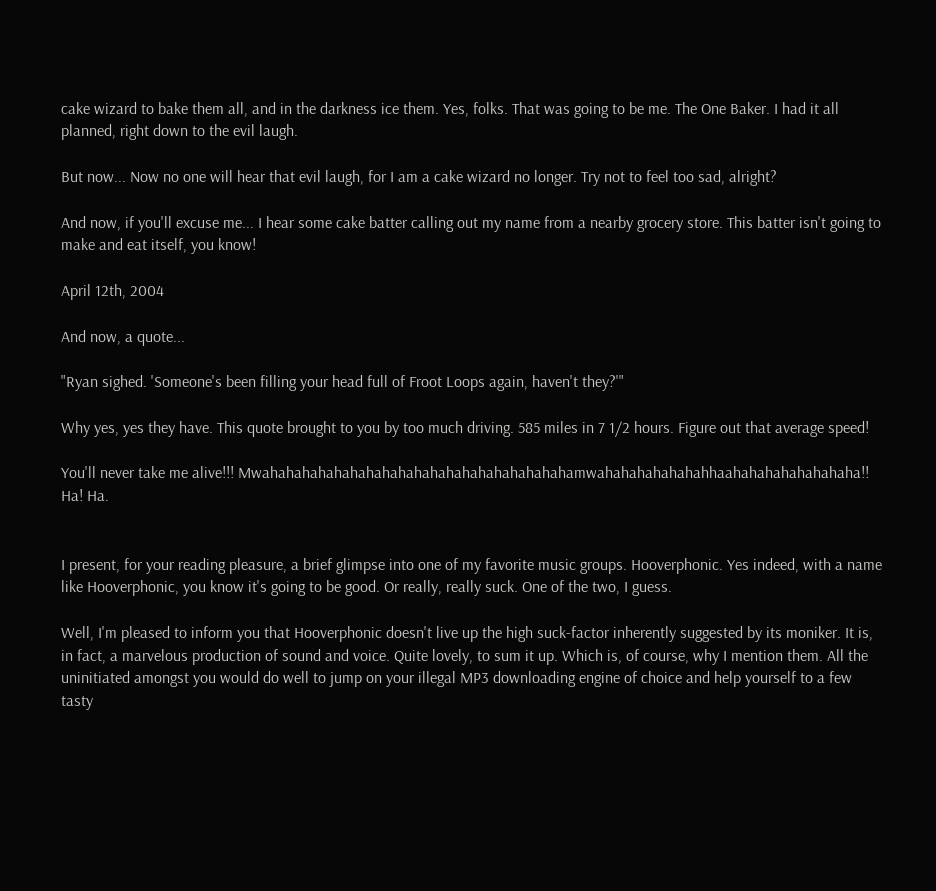cake wizard to bake them all, and in the darkness ice them. Yes, folks. That was going to be me. The One Baker. I had it all planned, right down to the evil laugh.

But now... Now no one will hear that evil laugh, for I am a cake wizard no longer. Try not to feel too sad, alright?

And now, if you'll excuse me... I hear some cake batter calling out my name from a nearby grocery store. This batter isn't going to make and eat itself, you know!

April 12th, 2004

And now, a quote...

"Ryan sighed. 'Someone's been filling your head full of Froot Loops again, haven't they?'"

Why yes, yes they have. This quote brought to you by too much driving. 585 miles in 7 1/2 hours. Figure out that average speed!

You'll never take me alive!!! Mwahahahahahahahahahahahahahahahahahahahamwahahahahahahahhaahahahahahahahaha!! Ha! Ha.


I present, for your reading pleasure, a brief glimpse into one of my favorite music groups. Hooverphonic. Yes indeed, with a name like Hooverphonic, you know it's going to be good. Or really, really suck. One of the two, I guess.

Well, I'm pleased to inform you that Hooverphonic doesn't live up the high suck-factor inherently suggested by its moniker. It is, in fact, a marvelous production of sound and voice. Quite lovely, to sum it up. Which is, of course, why I mention them. All the uninitiated amongst you would do well to jump on your illegal MP3 downloading engine of choice and help yourself to a few tasty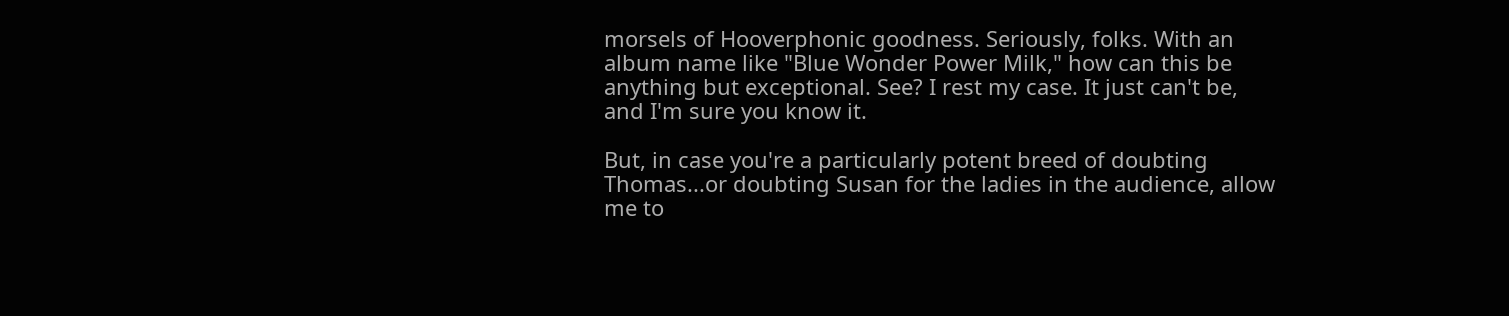morsels of Hooverphonic goodness. Seriously, folks. With an album name like "Blue Wonder Power Milk," how can this be anything but exceptional. See? I rest my case. It just can't be, and I'm sure you know it.

But, in case you're a particularly potent breed of doubting Thomas...or doubting Susan for the ladies in the audience, allow me to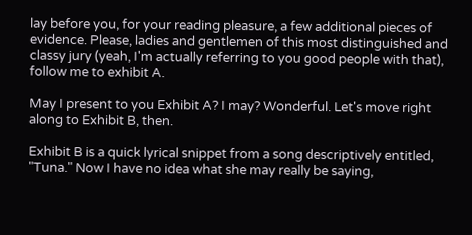lay before you, for your reading pleasure, a few additional pieces of evidence. Please, ladies and gentlemen of this most distinguished and classy jury (yeah, I'm actually referring to you good people with that), follow me to exhibit A.

May I present to you Exhibit A? I may? Wonderful. Let's move right along to Exhibit B, then.

Exhibit B is a quick lyrical snippet from a song descriptively entitled, "Tuna." Now I have no idea what she may really be saying,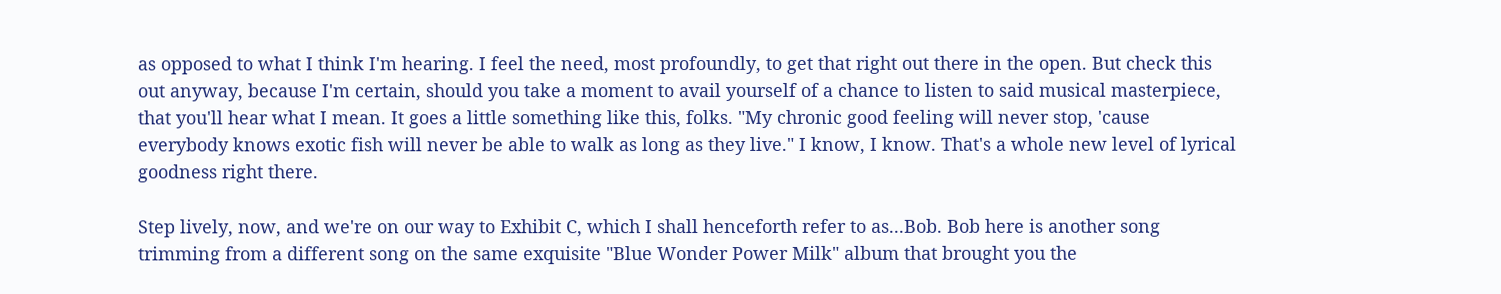as opposed to what I think I'm hearing. I feel the need, most profoundly, to get that right out there in the open. But check this out anyway, because I'm certain, should you take a moment to avail yourself of a chance to listen to said musical masterpiece, that you'll hear what I mean. It goes a little something like this, folks. "My chronic good feeling will never stop, 'cause everybody knows exotic fish will never be able to walk as long as they live." I know, I know. That's a whole new level of lyrical goodness right there.

Step lively, now, and we're on our way to Exhibit C, which I shall henceforth refer to as...Bob. Bob here is another song trimming from a different song on the same exquisite "Blue Wonder Power Milk" album that brought you the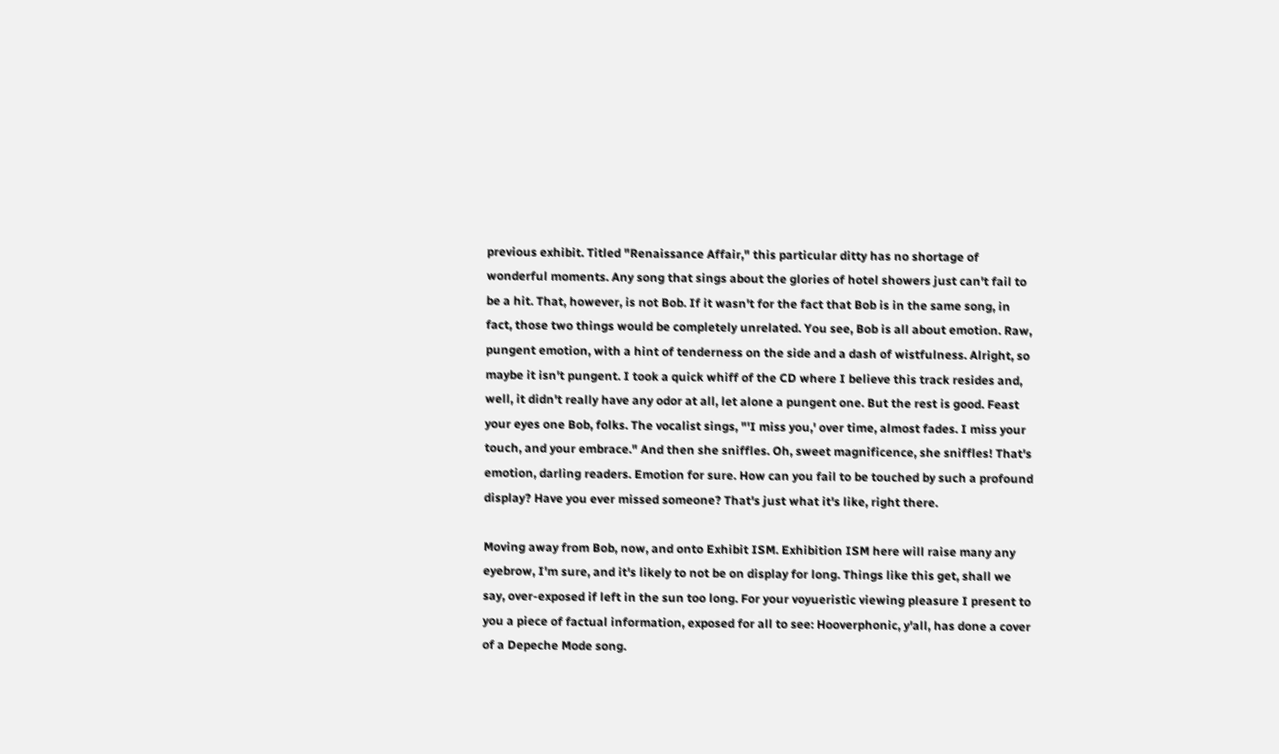previous exhibit. Titled "Renaissance Affair," this particular ditty has no shortage of wonderful moments. Any song that sings about the glories of hotel showers just can't fail to be a hit. That, however, is not Bob. If it wasn't for the fact that Bob is in the same song, in fact, those two things would be completely unrelated. You see, Bob is all about emotion. Raw, pungent emotion, with a hint of tenderness on the side and a dash of wistfulness. Alright, so maybe it isn't pungent. I took a quick whiff of the CD where I believe this track resides and, well, it didn't really have any odor at all, let alone a pungent one. But the rest is good. Feast your eyes one Bob, folks. The vocalist sings, "'I miss you,' over time, almost fades. I miss your touch, and your embrace." And then she sniffles. Oh, sweet magnificence, she sniffles! That's emotion, darling readers. Emotion for sure. How can you fail to be touched by such a profound display? Have you ever missed someone? That's just what it's like, right there.

Moving away from Bob, now, and onto Exhibit ISM. Exhibition ISM here will raise many any eyebrow, I'm sure, and it's likely to not be on display for long. Things like this get, shall we say, over-exposed if left in the sun too long. For your voyueristic viewing pleasure I present to you a piece of factual information, exposed for all to see: Hooverphonic, y'all, has done a cover of a Depeche Mode song.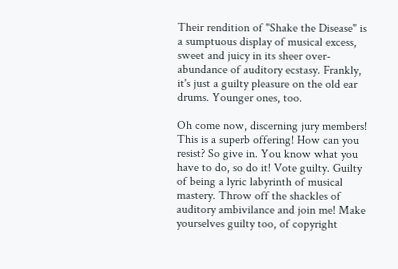Their rendition of "Shake the Disease" is a sumptuous display of musical excess, sweet and juicy in its sheer over-abundance of auditory ecstasy. Frankly, it's just a guilty pleasure on the old ear drums. Younger ones, too.

Oh come now, discerning jury members! This is a superb offering! How can you resist? So give in. You know what you have to do, so do it! Vote guilty. Guilty of being a lyric labyrinth of musical mastery. Throw off the shackles of auditory ambivilance and join me! Make yourselves guilty too, of copyright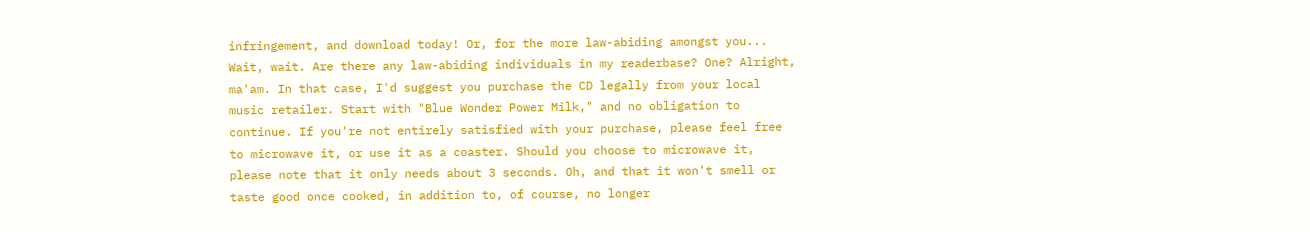infringement, and download today! Or, for the more law-abiding amongst you... Wait, wait. Are there any law-abiding individuals in my readerbase? One? Alright, ma'am. In that case, I'd suggest you purchase the CD legally from your local music retailer. Start with "Blue Wonder Power Milk," and no obligation to continue. If you're not entirely satisfied with your purchase, please feel free to microwave it, or use it as a coaster. Should you choose to microwave it, please note that it only needs about 3 seconds. Oh, and that it won't smell or taste good once cooked, in addition to, of course, no longer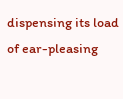dispensing its load of ear-pleasing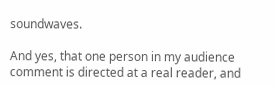soundwaves.

And yes, that one person in my audience comment is directed at a real reader, and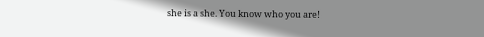she is a she. You know who you are!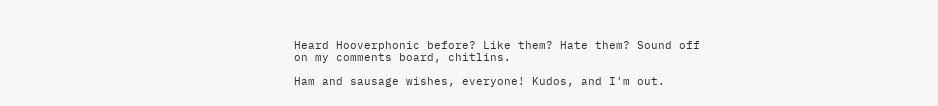Heard Hooverphonic before? Like them? Hate them? Sound off on my comments board, chitlins.

Ham and sausage wishes, everyone! Kudos, and I'm out.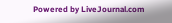Powered by LiveJournal.com